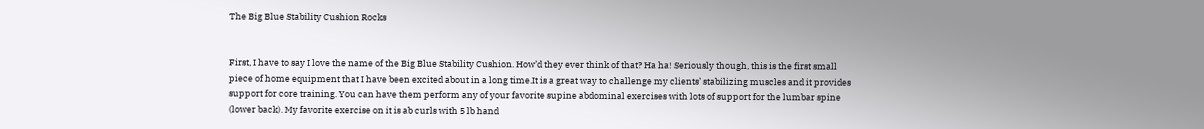The Big Blue Stability Cushion Rocks


First, I have to say I love the name of the Big Blue Stability Cushion. How’d they ever think of that? Ha ha! Seriously though, this is the first small piece of home equipment that I have been excited about in a long time.It is a great way to challenge my clients’ stabilizing muscles and it provides support for core training. You can have them perform any of your favorite supine abdominal exercises with lots of support for the lumbar spine (lower back). My favorite exercise on it is ab curls with 5 lb hand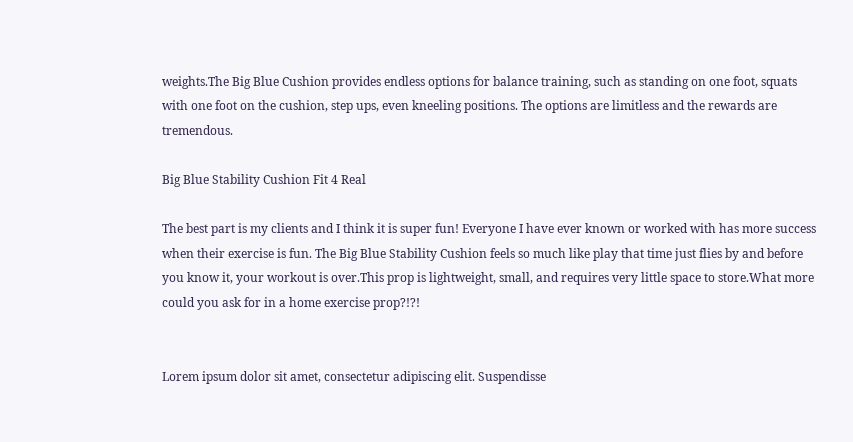weights.The Big Blue Cushion provides endless options for balance training, such as standing on one foot, squats with one foot on the cushion, step ups, even kneeling positions. The options are limitless and the rewards are tremendous.

Big Blue Stability Cushion Fit 4 Real

The best part is my clients and I think it is super fun! Everyone I have ever known or worked with has more success when their exercise is fun. The Big Blue Stability Cushion feels so much like play that time just flies by and before you know it, your workout is over.This prop is lightweight, small, and requires very little space to store.What more could you ask for in a home exercise prop?!?!


Lorem ipsum dolor sit amet, consectetur adipiscing elit. Suspendisse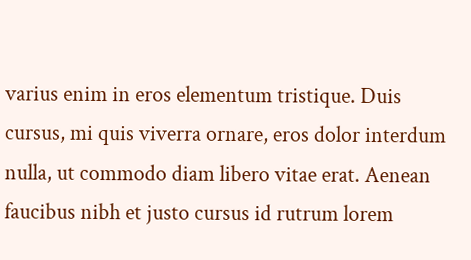varius enim in eros elementum tristique. Duis cursus, mi quis viverra ornare, eros dolor interdum nulla, ut commodo diam libero vitae erat. Aenean faucibus nibh et justo cursus id rutrum lorem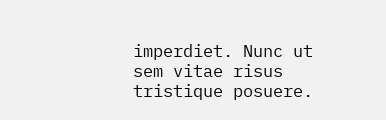imperdiet. Nunc ut sem vitae risus tristique posuere.